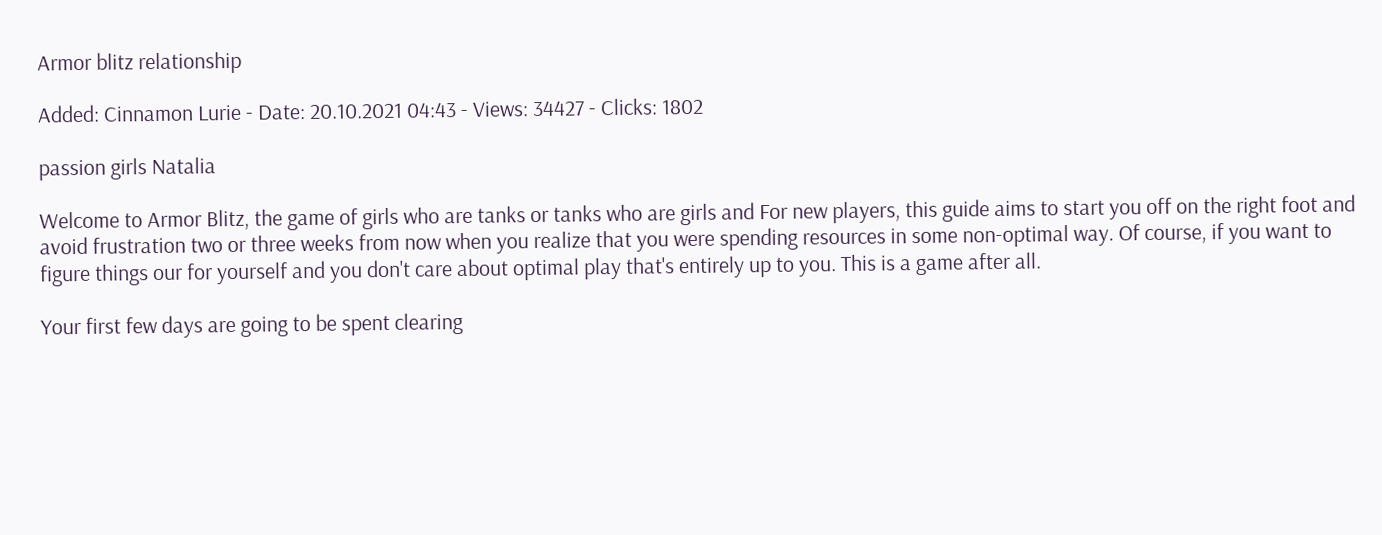Armor blitz relationship

Added: Cinnamon Lurie - Date: 20.10.2021 04:43 - Views: 34427 - Clicks: 1802

passion girls Natalia

Welcome to Armor Blitz, the game of girls who are tanks or tanks who are girls and For new players, this guide aims to start you off on the right foot and avoid frustration two or three weeks from now when you realize that you were spending resources in some non-optimal way. Of course, if you want to figure things our for yourself and you don't care about optimal play that's entirely up to you. This is a game after all.

Your first few days are going to be spent clearing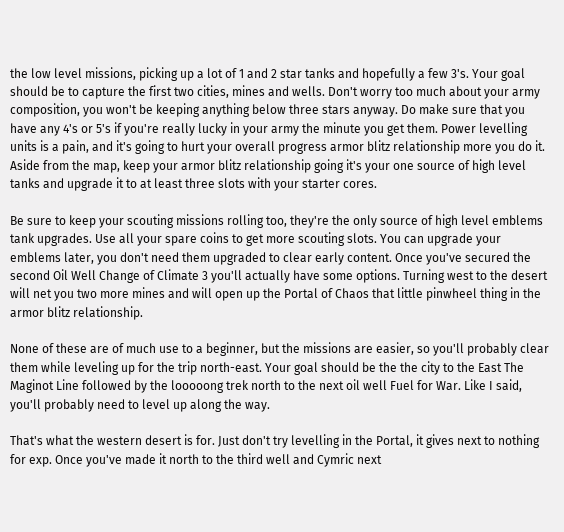the low level missions, picking up a lot of 1 and 2 star tanks and hopefully a few 3's. Your goal should be to capture the first two cities, mines and wells. Don't worry too much about your army composition, you won't be keeping anything below three stars anyway. Do make sure that you have any 4's or 5's if you're really lucky in your army the minute you get them. Power levelling units is a pain, and it's going to hurt your overall progress armor blitz relationship more you do it. Aside from the map, keep your armor blitz relationship going it's your one source of high level tanks and upgrade it to at least three slots with your starter cores.

Be sure to keep your scouting missions rolling too, they're the only source of high level emblems tank upgrades. Use all your spare coins to get more scouting slots. You can upgrade your emblems later, you don't need them upgraded to clear early content. Once you've secured the second Oil Well Change of Climate 3 you'll actually have some options. Turning west to the desert will net you two more mines and will open up the Portal of Chaos that little pinwheel thing in the armor blitz relationship.

None of these are of much use to a beginner, but the missions are easier, so you'll probably clear them while leveling up for the trip north-east. Your goal should be the the city to the East The Maginot Line followed by the looooong trek north to the next oil well Fuel for War. Like I said, you'll probably need to level up along the way.

That's what the western desert is for. Just don't try levelling in the Portal, it gives next to nothing for exp. Once you've made it north to the third well and Cymric next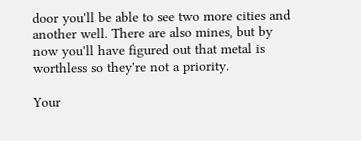door you'll be able to see two more cities and another well. There are also mines, but by now you'll have figured out that metal is worthless so they're not a priority.

Your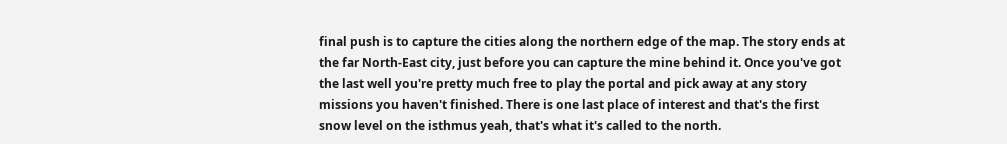final push is to capture the cities along the northern edge of the map. The story ends at the far North-East city, just before you can capture the mine behind it. Once you've got the last well you're pretty much free to play the portal and pick away at any story missions you haven't finished. There is one last place of interest and that's the first snow level on the isthmus yeah, that's what it's called to the north.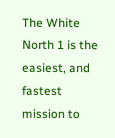The White North 1 is the easiest, and fastest mission to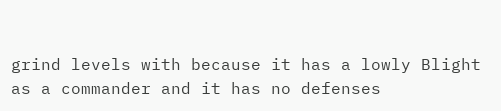grind levels with because it has a lowly Blight as a commander and it has no defenses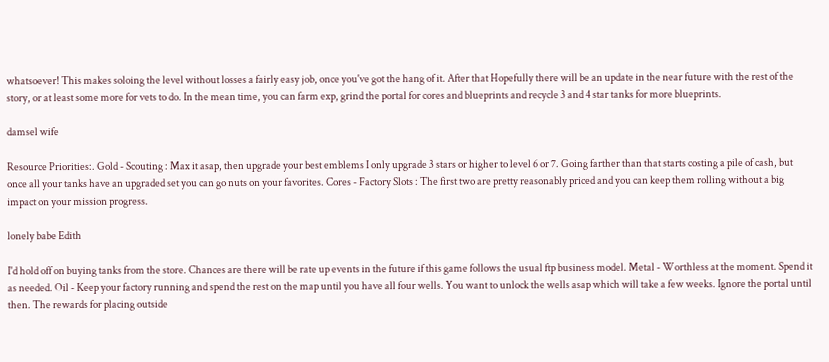whatsoever! This makes soloing the level without losses a fairly easy job, once you've got the hang of it. After that Hopefully there will be an update in the near future with the rest of the story, or at least some more for vets to do. In the mean time, you can farm exp, grind the portal for cores and blueprints and recycle 3 and 4 star tanks for more blueprints.

damsel wife

Resource Priorities:. Gold - Scouting : Max it asap, then upgrade your best emblems I only upgrade 3 stars or higher to level 6 or 7. Going farther than that starts costing a pile of cash, but once all your tanks have an upgraded set you can go nuts on your favorites. Cores - Factory Slots : The first two are pretty reasonably priced and you can keep them rolling without a big impact on your mission progress.

lonely babe Edith

I'd hold off on buying tanks from the store. Chances are there will be rate up events in the future if this game follows the usual ftp business model. Metal - Worthless at the moment. Spend it as needed. Oil - Keep your factory running and spend the rest on the map until you have all four wells. You want to unlock the wells asap which will take a few weeks. Ignore the portal until then. The rewards for placing outside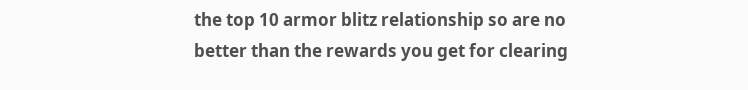the top 10 armor blitz relationship so are no better than the rewards you get for clearing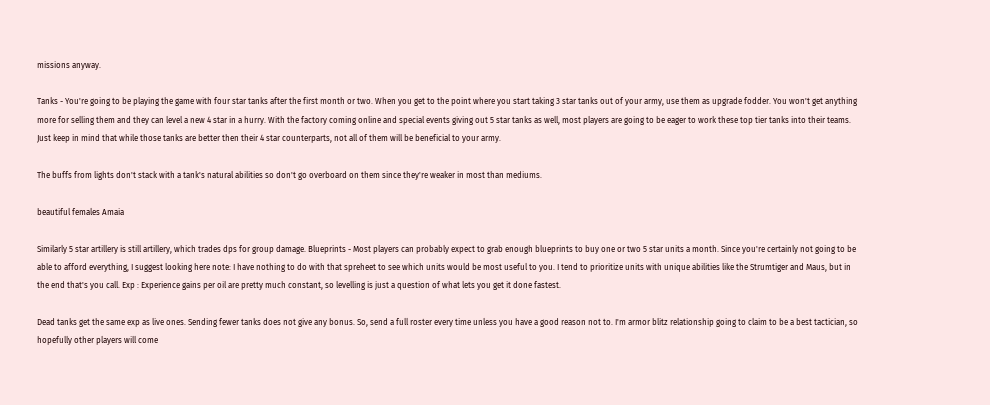missions anyway.

Tanks - You're going to be playing the game with four star tanks after the first month or two. When you get to the point where you start taking 3 star tanks out of your army, use them as upgrade fodder. You won't get anything more for selling them and they can level a new 4 star in a hurry. With the factory coming online and special events giving out 5 star tanks as well, most players are going to be eager to work these top tier tanks into their teams. Just keep in mind that while those tanks are better then their 4 star counterparts, not all of them will be beneficial to your army.

The buffs from lights don't stack with a tank's natural abilities so don't go overboard on them since they're weaker in most than mediums.

beautiful females Amaia

Similarly 5 star artillery is still artillery, which trades dps for group damage. Blueprints - Most players can probably expect to grab enough blueprints to buy one or two 5 star units a month. Since you're certainly not going to be able to afford everything, I suggest looking here note: I have nothing to do with that spreheet to see which units would be most useful to you. I tend to prioritize units with unique abilities like the Strumtiger and Maus, but in the end that's you call. Exp : Experience gains per oil are pretty much constant, so levelling is just a question of what lets you get it done fastest.

Dead tanks get the same exp as live ones. Sending fewer tanks does not give any bonus. So, send a full roster every time unless you have a good reason not to. I'm armor blitz relationship going to claim to be a best tactician, so hopefully other players will come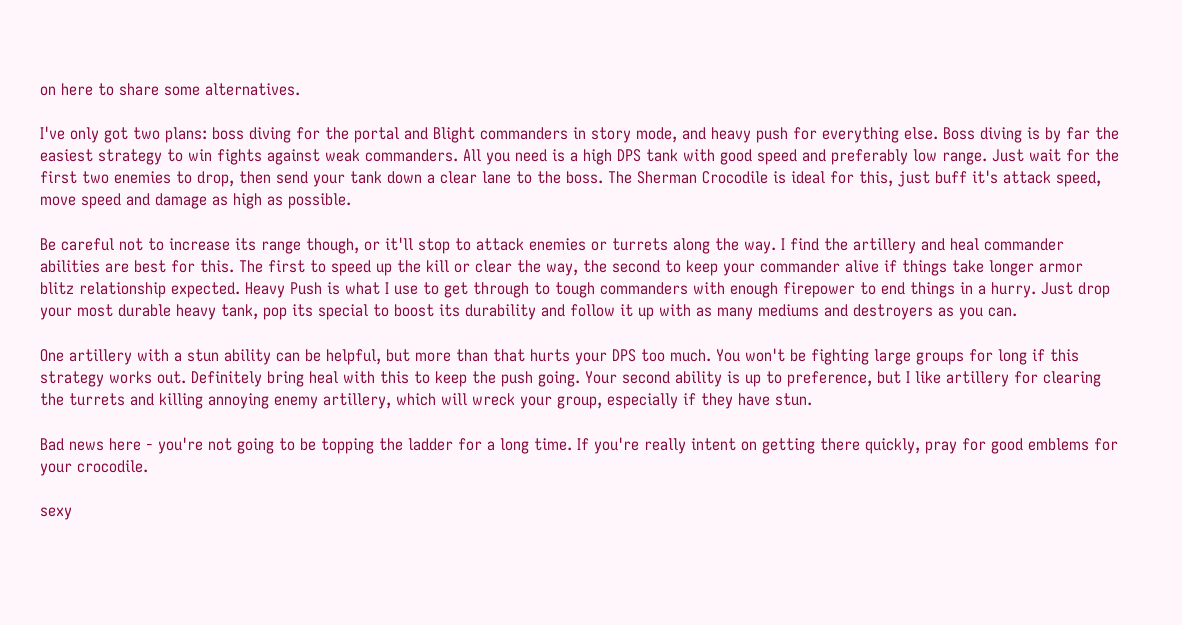on here to share some alternatives.

I've only got two plans: boss diving for the portal and Blight commanders in story mode, and heavy push for everything else. Boss diving is by far the easiest strategy to win fights against weak commanders. All you need is a high DPS tank with good speed and preferably low range. Just wait for the first two enemies to drop, then send your tank down a clear lane to the boss. The Sherman Crocodile is ideal for this, just buff it's attack speed, move speed and damage as high as possible.

Be careful not to increase its range though, or it'll stop to attack enemies or turrets along the way. I find the artillery and heal commander abilities are best for this. The first to speed up the kill or clear the way, the second to keep your commander alive if things take longer armor blitz relationship expected. Heavy Push is what I use to get through to tough commanders with enough firepower to end things in a hurry. Just drop your most durable heavy tank, pop its special to boost its durability and follow it up with as many mediums and destroyers as you can.

One artillery with a stun ability can be helpful, but more than that hurts your DPS too much. You won't be fighting large groups for long if this strategy works out. Definitely bring heal with this to keep the push going. Your second ability is up to preference, but I like artillery for clearing the turrets and killing annoying enemy artillery, which will wreck your group, especially if they have stun.

Bad news here - you're not going to be topping the ladder for a long time. If you're really intent on getting there quickly, pray for good emblems for your crocodile.

sexy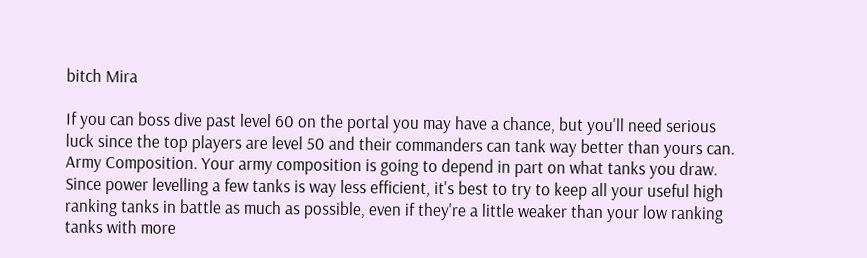bitch Mira

If you can boss dive past level 60 on the portal you may have a chance, but you'll need serious luck since the top players are level 50 and their commanders can tank way better than yours can. Army Composition. Your army composition is going to depend in part on what tanks you draw. Since power levelling a few tanks is way less efficient, it's best to try to keep all your useful high ranking tanks in battle as much as possible, even if they're a little weaker than your low ranking tanks with more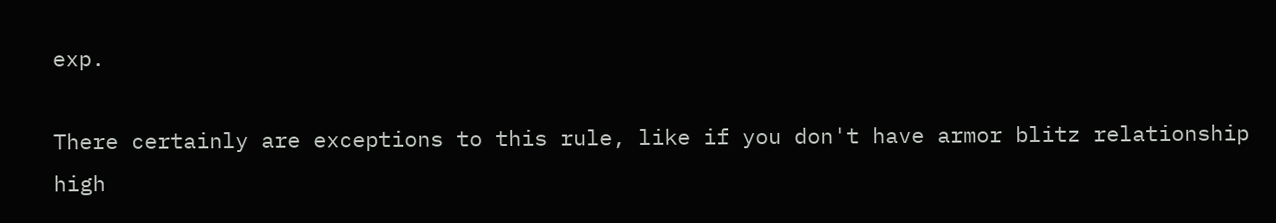exp.

There certainly are exceptions to this rule, like if you don't have armor blitz relationship high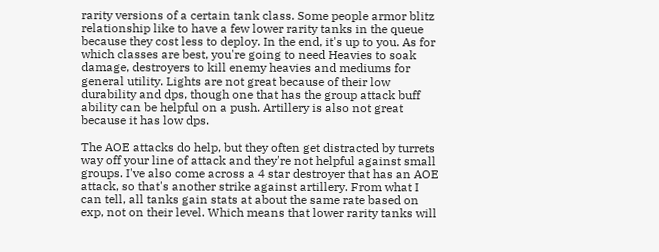rarity versions of a certain tank class. Some people armor blitz relationship like to have a few lower rarity tanks in the queue because they cost less to deploy. In the end, it's up to you. As for which classes are best, you're going to need Heavies to soak damage, destroyers to kill enemy heavies and mediums for general utility. Lights are not great because of their low durability and dps, though one that has the group attack buff ability can be helpful on a push. Artillery is also not great because it has low dps.

The AOE attacks do help, but they often get distracted by turrets way off your line of attack and they're not helpful against small groups. I've also come across a 4 star destroyer that has an AOE attack, so that's another strike against artillery. From what I can tell, all tanks gain stats at about the same rate based on exp, not on their level. Which means that lower rarity tanks will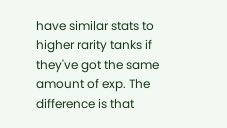have similar stats to higher rarity tanks if they've got the same amount of exp. The difference is that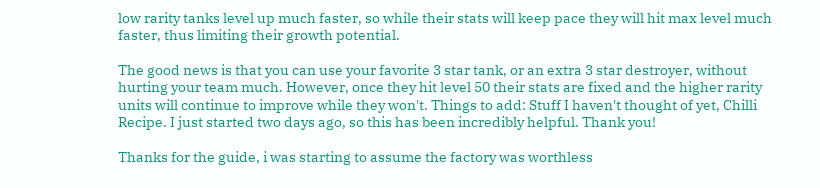low rarity tanks level up much faster, so while their stats will keep pace they will hit max level much faster, thus limiting their growth potential.

The good news is that you can use your favorite 3 star tank, or an extra 3 star destroyer, without hurting your team much. However, once they hit level 50 their stats are fixed and the higher rarity units will continue to improve while they won't. Things to add: Stuff I haven't thought of yet, Chilli Recipe. I just started two days ago, so this has been incredibly helpful. Thank you!

Thanks for the guide, i was starting to assume the factory was worthless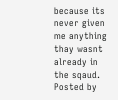because its never given me anything thay wasnt already in the sqaud. Posted by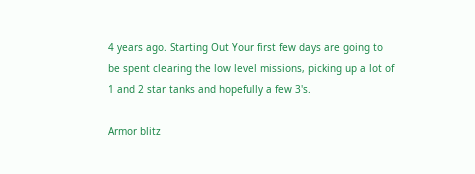4 years ago. Starting Out Your first few days are going to be spent clearing the low level missions, picking up a lot of 1 and 2 star tanks and hopefully a few 3's.

Armor blitz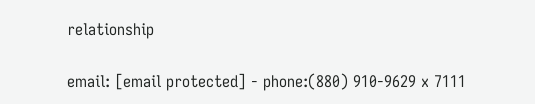relationship

email: [email protected] - phone:(880) 910-9629 x 7111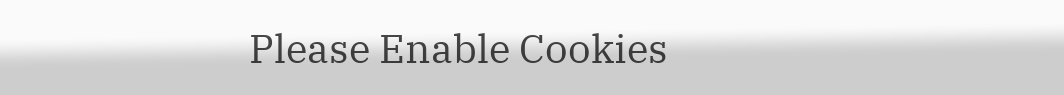Please Enable Cookies